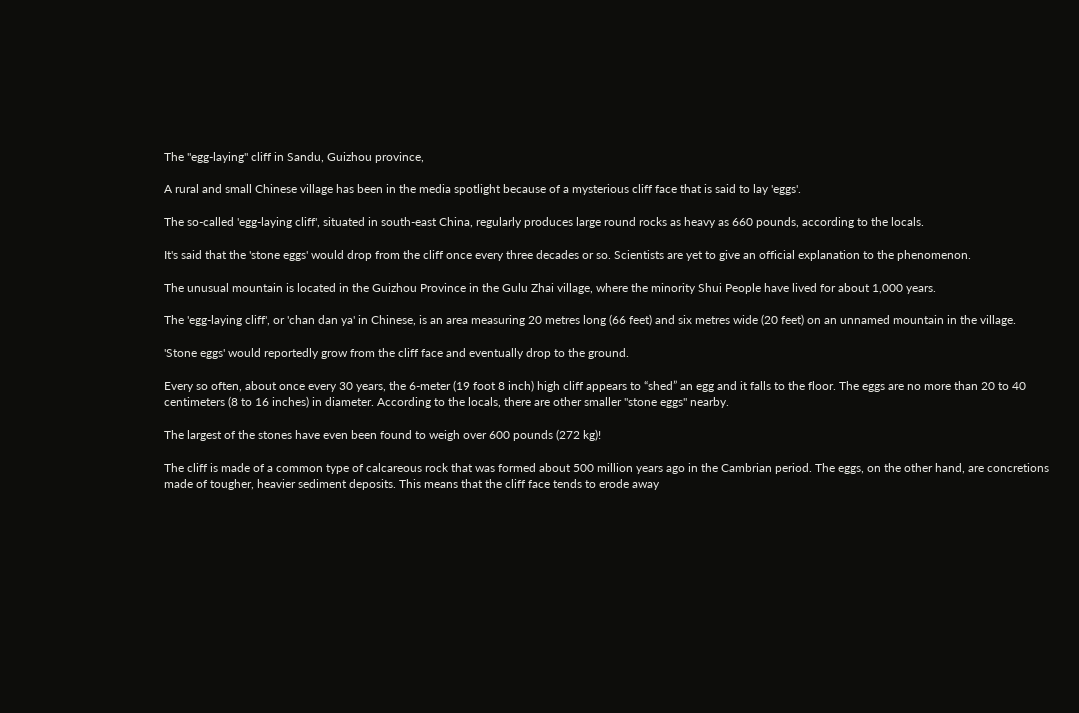The "egg-laying" cliff in Sandu, Guizhou province,

A rural and small Chinese village has been in the media spotlight because of a mysterious cliff face that is said to lay 'eggs'.

The so-called 'egg-laying cliff', situated in south-east China, regularly produces large round rocks as heavy as 660 pounds, according to the locals.

It's said that the 'stone eggs' would drop from the cliff once every three decades or so. Scientists are yet to give an official explanation to the phenomenon.

The unusual mountain is located in the Guizhou Province in the Gulu Zhai village, where the minority Shui People have lived for about 1,000 years.

The 'egg-laying cliff', or 'chan dan ya' in Chinese, is an area measuring 20 metres long (66 feet) and six metres wide (20 feet) on an unnamed mountain in the village.

'Stone eggs' would reportedly grow from the cliff face and eventually drop to the ground.

Every so often, about once every 30 years, the 6-meter (19 foot 8 inch) high cliff appears to “shed” an egg and it falls to the floor. The eggs are no more than 20 to 40 centimeters (8 to 16 inches) in diameter. According to the locals, there are other smaller "stone eggs" nearby.

The largest of the stones have even been found to weigh over 600 pounds (272 kg)!

The cliff is made of a common type of calcareous rock that was formed about 500 million years ago in the Cambrian period. The eggs, on the other hand, are concretions made of tougher, heavier sediment deposits. This means that the cliff face tends to erode away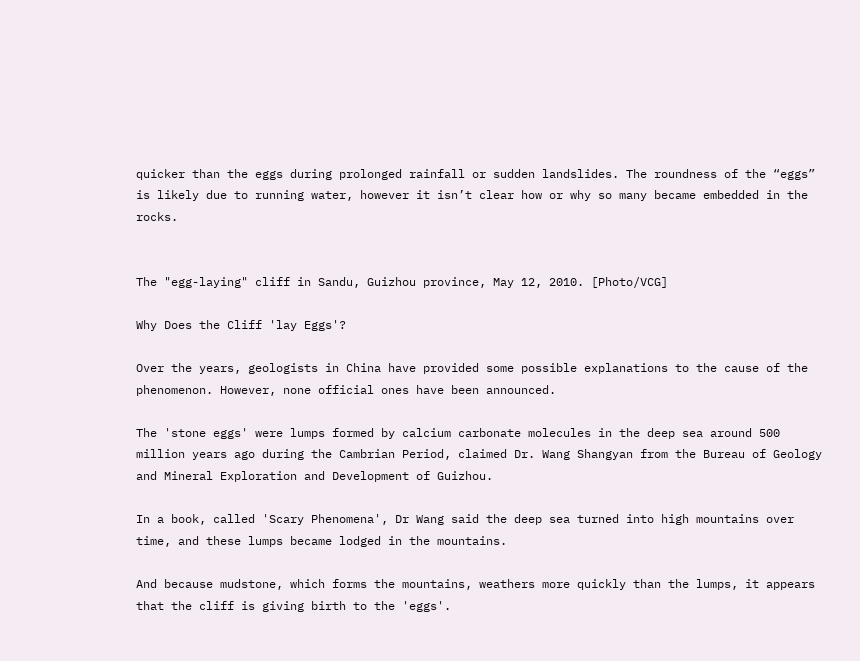quicker than the eggs during prolonged rainfall or sudden landslides. The roundness of the “eggs” is likely due to running water, however it isn’t clear how or why so many became embedded in the rocks.


The "egg-laying" cliff in Sandu, Guizhou province, May 12, 2010. [Photo/VCG]

Why Does the Cliff 'lay Eggs'?

Over the years, geologists in China have provided some possible explanations to the cause of the phenomenon. However, none official ones have been announced.

The 'stone eggs' were lumps formed by calcium carbonate molecules in the deep sea around 500 million years ago during the Cambrian Period, claimed Dr. Wang Shangyan from the Bureau of Geology and Mineral Exploration and Development of Guizhou.

In a book, called 'Scary Phenomena', Dr Wang said the deep sea turned into high mountains over time, and these lumps became lodged in the mountains.

And because mudstone, which forms the mountains, weathers more quickly than the lumps, it appears that the cliff is giving birth to the 'eggs'.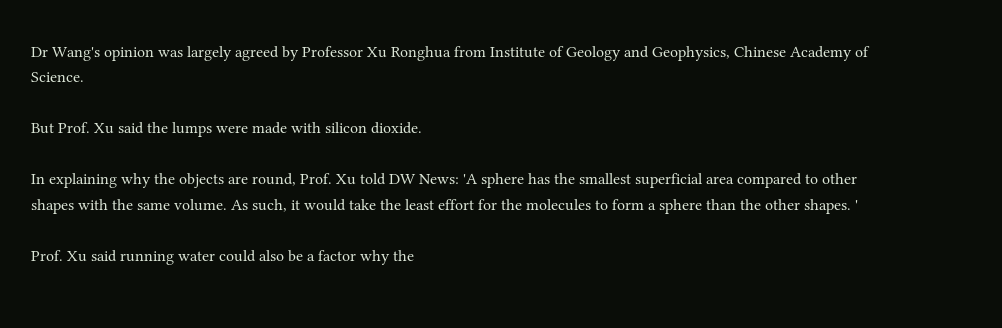Dr Wang's opinion was largely agreed by Professor Xu Ronghua from Institute of Geology and Geophysics, Chinese Academy of Science.

But Prof. Xu said the lumps were made with silicon dioxide.

In explaining why the objects are round, Prof. Xu told DW News: 'A sphere has the smallest superficial area compared to other shapes with the same volume. As such, it would take the least effort for the molecules to form a sphere than the other shapes. '

Prof. Xu said running water could also be a factor why the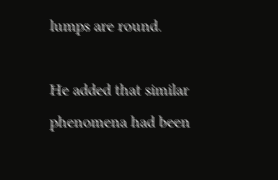lumps are round.

He added that similar phenomena had been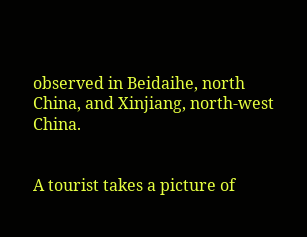observed in Beidaihe, north China, and Xinjiang, north-west China.


A tourist takes a picture of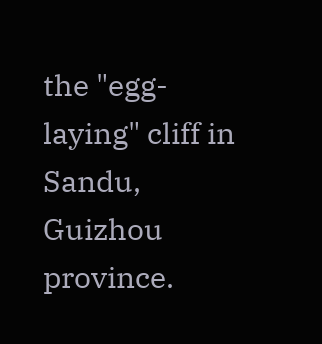the "egg-laying" cliff in Sandu, Guizhou province.